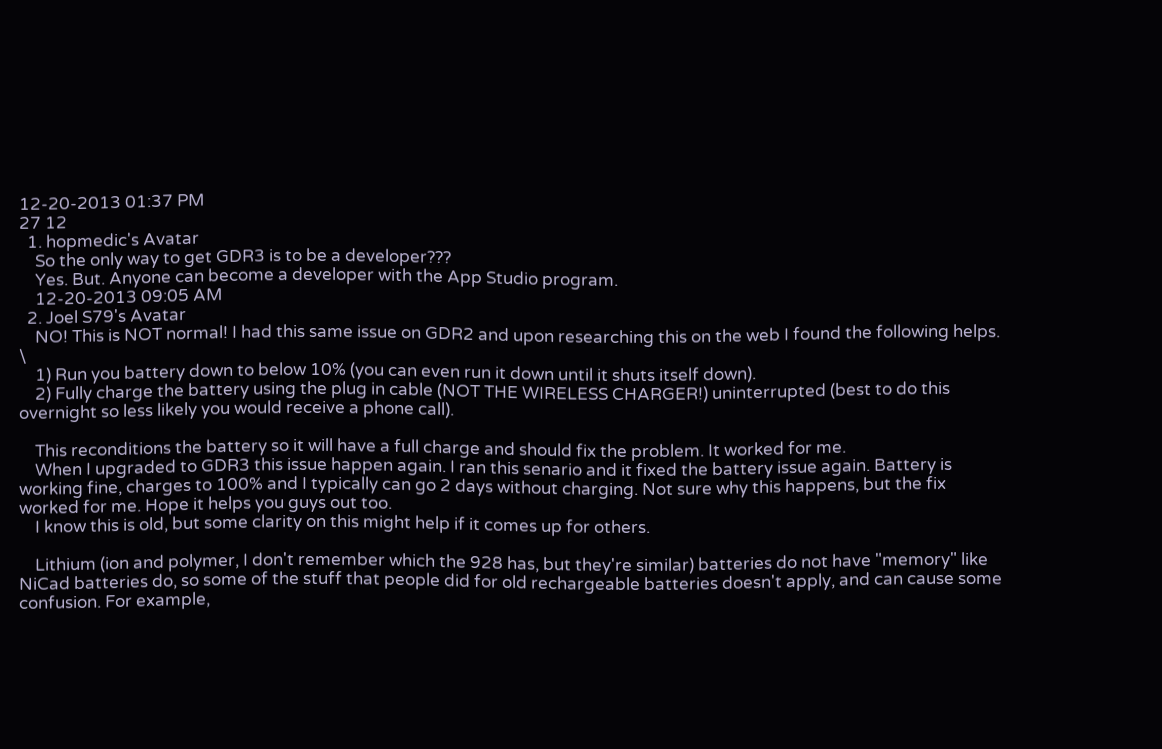12-20-2013 01:37 PM
27 12
  1. hopmedic's Avatar
    So the only way to get GDR3 is to be a developer???
    Yes. But. Anyone can become a developer with the App Studio program.
    12-20-2013 09:05 AM
  2. Joel S79's Avatar
    NO! This is NOT normal! I had this same issue on GDR2 and upon researching this on the web I found the following helps. \
    1) Run you battery down to below 10% (you can even run it down until it shuts itself down).
    2) Fully charge the battery using the plug in cable (NOT THE WIRELESS CHARGER!) uninterrupted (best to do this overnight so less likely you would receive a phone call).

    This reconditions the battery so it will have a full charge and should fix the problem. It worked for me.
    When I upgraded to GDR3 this issue happen again. I ran this senario and it fixed the battery issue again. Battery is working fine, charges to 100% and I typically can go 2 days without charging. Not sure why this happens, but the fix worked for me. Hope it helps you guys out too.
    I know this is old, but some clarity on this might help if it comes up for others.

    Lithium (ion and polymer, I don't remember which the 928 has, but they're similar) batteries do not have "memory" like NiCad batteries do, so some of the stuff that people did for old rechargeable batteries doesn't apply, and can cause some confusion. For example,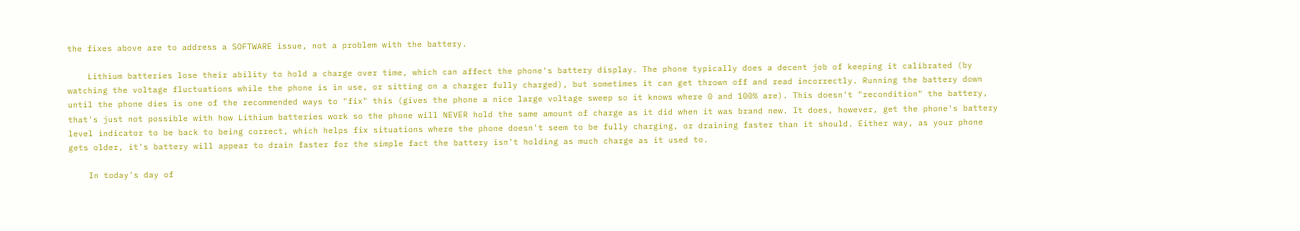the fixes above are to address a SOFTWARE issue, not a problem with the battery.

    Lithium batteries lose their ability to hold a charge over time, which can affect the phone's battery display. The phone typically does a decent job of keeping it calibrated (by watching the voltage fluctuations while the phone is in use, or sitting on a charger fully charged), but sometimes it can get thrown off and read incorrectly. Running the battery down until the phone dies is one of the recommended ways to "fix" this (gives the phone a nice large voltage sweep so it knows where 0 and 100% are). This doesn't "recondition" the battery, that's just not possible with how Lithium batteries work so the phone will NEVER hold the same amount of charge as it did when it was brand new. It does, however, get the phone's battery level indicator to be back to being correct, which helps fix situations where the phone doesn't seem to be fully charging, or draining faster than it should. Either way, as your phone gets older, it's battery will appear to drain faster for the simple fact the battery isn't holding as much charge as it used to.

    In today's day of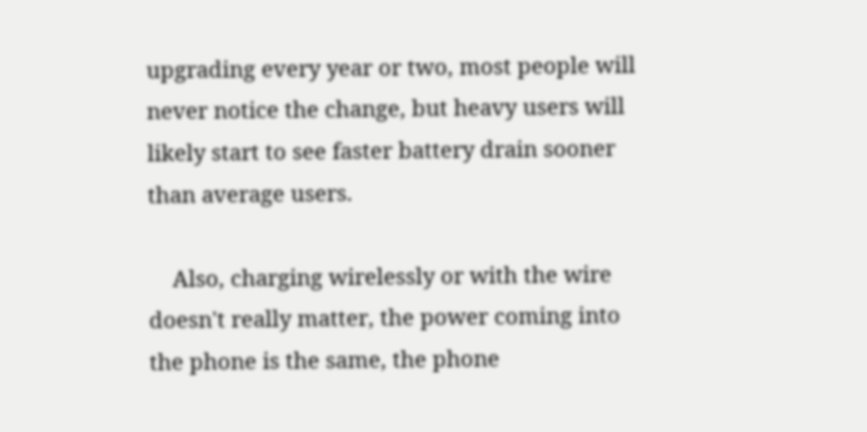upgrading every year or two, most people will never notice the change, but heavy users will likely start to see faster battery drain sooner than average users.

    Also, charging wirelessly or with the wire doesn't really matter, the power coming into the phone is the same, the phone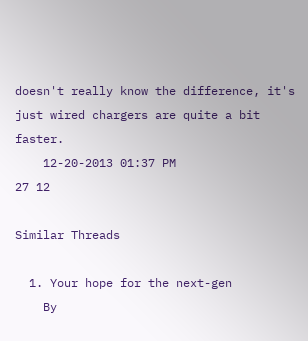doesn't really know the difference, it's just wired chargers are quite a bit faster.
    12-20-2013 01:37 PM
27 12

Similar Threads

  1. Your hope for the next-gen
    By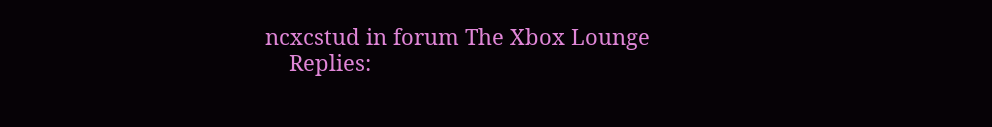ncxcstud in forum The Xbox Lounge
    Replies: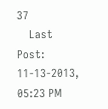37
    Last Post: 11-13-2013, 05:23 PM